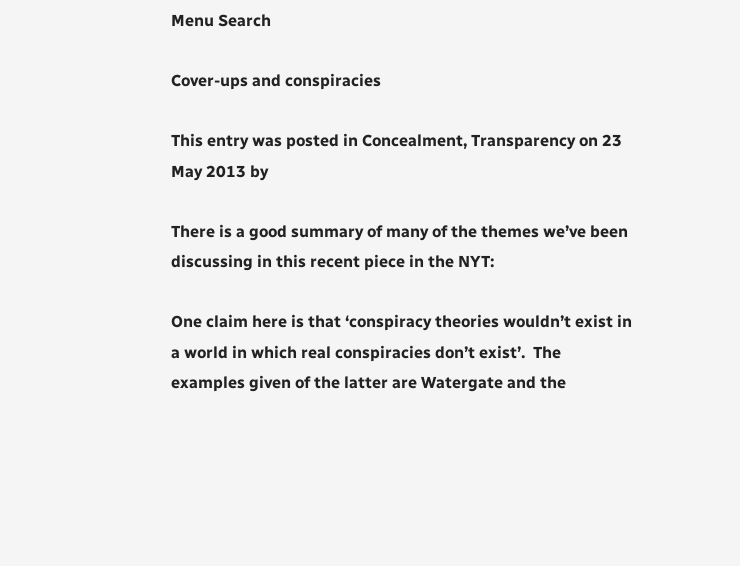Menu Search

Cover-ups and conspiracies

This entry was posted in Concealment, Transparency on 23 May 2013 by

There is a good summary of many of the themes we’ve been discussing in this recent piece in the NYT:

One claim here is that ‘conspiracy theories wouldn’t exist in a world in which real conspiracies don’t exist’.  The examples given of the latter are Watergate and the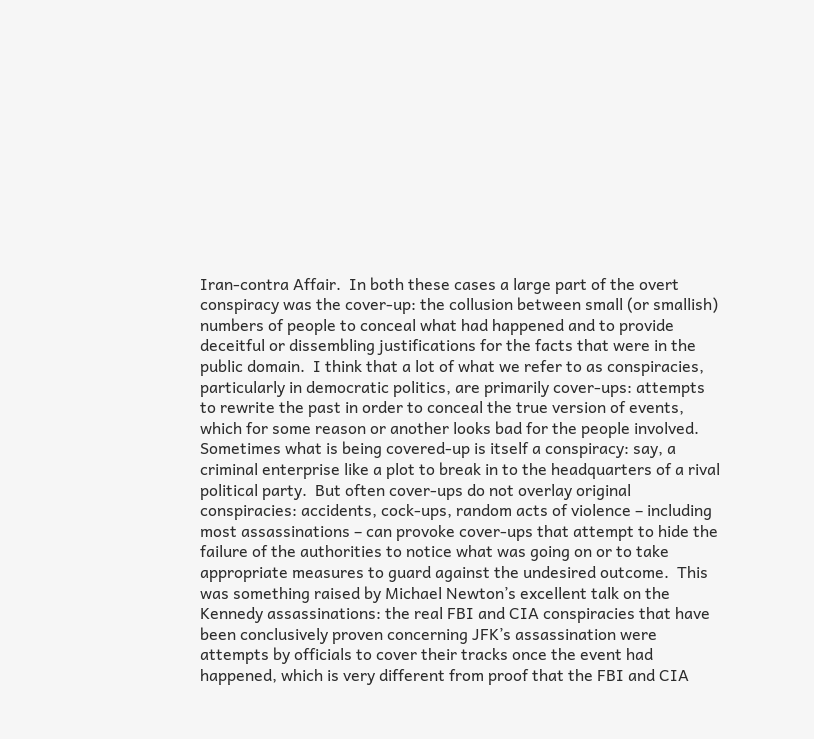Iran-contra Affair.  In both these cases a large part of the overt conspiracy was the cover-up: the collusion between small (or smallish) numbers of people to conceal what had happened and to provide deceitful or dissembling justifications for the facts that were in the public domain.  I think that a lot of what we refer to as conspiracies, particularly in democratic politics, are primarily cover-ups: attempts to rewrite the past in order to conceal the true version of events, which for some reason or another looks bad for the people involved.  Sometimes what is being covered-up is itself a conspiracy: say, a criminal enterprise like a plot to break in to the headquarters of a rival political party.  But often cover-ups do not overlay original conspiracies: accidents, cock-ups, random acts of violence – including most assassinations – can provoke cover-ups that attempt to hide the failure of the authorities to notice what was going on or to take appropriate measures to guard against the undesired outcome.  This was something raised by Michael Newton’s excellent talk on the Kennedy assassinations: the real FBI and CIA conspiracies that have been conclusively proven concerning JFK’s assassination were attempts by officials to cover their tracks once the event had happened, which is very different from proof that the FBI and CIA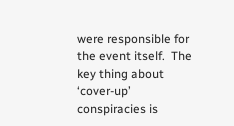were responsible for the event itself.  The key thing about ‘cover-up’ conspiracies is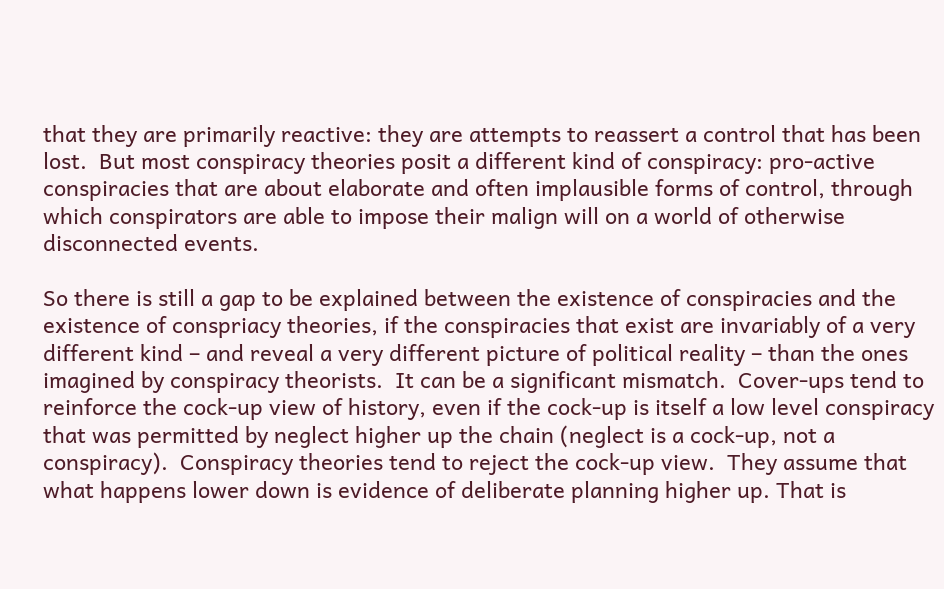that they are primarily reactive: they are attempts to reassert a control that has been lost.  But most conspiracy theories posit a different kind of conspiracy: pro-active conspiracies that are about elaborate and often implausible forms of control, through which conspirators are able to impose their malign will on a world of otherwise disconnected events.

So there is still a gap to be explained between the existence of conspiracies and the existence of conspriacy theories, if the conspiracies that exist are invariably of a very different kind – and reveal a very different picture of political reality – than the ones imagined by conspiracy theorists.  It can be a significant mismatch.  Cover-ups tend to reinforce the cock-up view of history, even if the cock-up is itself a low level conspiracy that was permitted by neglect higher up the chain (neglect is a cock-up, not a conspiracy).  Conspiracy theories tend to reject the cock-up view.  They assume that what happens lower down is evidence of deliberate planning higher up. That is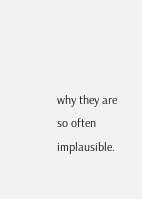why they are so often implausible.